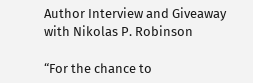Author Interview and Giveaway with Nikolas P. Robinson

“For the chance to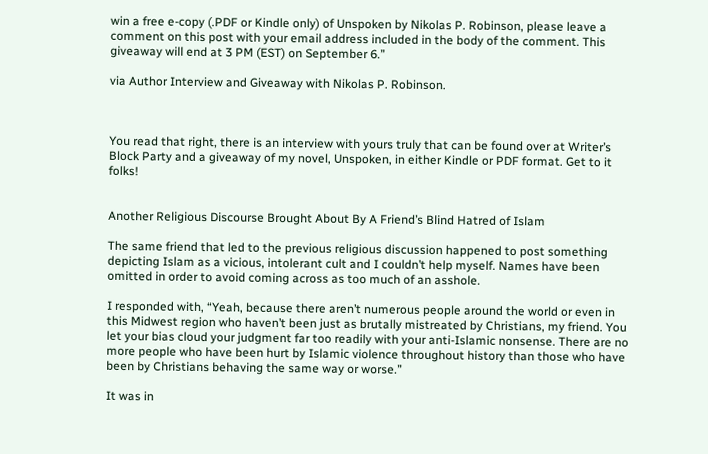win a free e-copy (.PDF or Kindle only) of Unspoken by Nikolas P. Robinson, please leave a comment on this post with your email address included in the body of the comment. This giveaway will end at 3 PM (EST) on September 6.”

via Author Interview and Giveaway with Nikolas P. Robinson.



You read that right, there is an interview with yours truly that can be found over at Writer’s Block Party and a giveaway of my novel, Unspoken, in either Kindle or PDF format. Get to it folks!


Another Religious Discourse Brought About By A Friend’s Blind Hatred of Islam

The same friend that led to the previous religious discussion happened to post something depicting Islam as a vicious, intolerant cult and I couldn’t help myself. Names have been omitted in order to avoid coming across as too much of an asshole.

I responded with, “Yeah, because there aren’t numerous people around the world or even in this Midwest region who haven’t been just as brutally mistreated by Christians, my friend. You let your bias cloud your judgment far too readily with your anti-Islamic nonsense. There are no more people who have been hurt by Islamic violence throughout history than those who have been by Christians behaving the same way or worse.”

It was in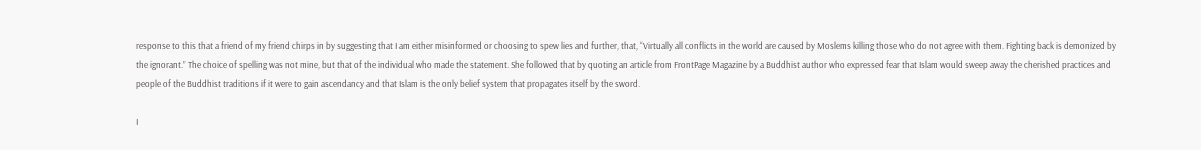response to this that a friend of my friend chirps in by suggesting that I am either misinformed or choosing to spew lies and further, that, “Virtually all conflicts in the world are caused by Moslems killing those who do not agree with them. Fighting back is demonized by the ignorant.” The choice of spelling was not mine, but that of the individual who made the statement. She followed that by quoting an article from FrontPage Magazine by a Buddhist author who expressed fear that Islam would sweep away the cherished practices and people of the Buddhist traditions if it were to gain ascendancy and that Islam is the only belief system that propagates itself by the sword.

I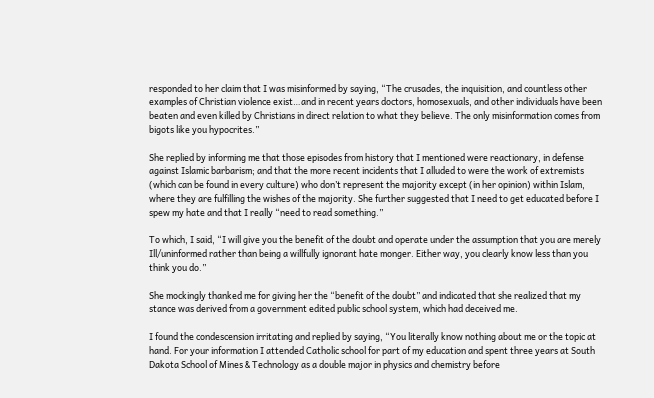responded to her claim that I was misinformed by saying, “The crusades, the inquisition, and countless other examples of Christian violence exist…and in recent years doctors, homosexuals, and other individuals have been beaten and even killed by Christians in direct relation to what they believe. The only misinformation comes from bigots like you hypocrites.”

She replied by informing me that those episodes from history that I mentioned were reactionary, in defense against Islamic barbarism; and that the more recent incidents that I alluded to were the work of extremists (which can be found in every culture) who don’t represent the majority except (in her opinion) within Islam, where they are fulfilling the wishes of the majority. She further suggested that I need to get educated before I spew my hate and that I really “need to read something.”

To which, I said, “I will give you the benefit of the doubt and operate under the assumption that you are merely Ill/uninformed rather than being a willfully ignorant hate monger. Either way, you clearly know less than you think you do.”

She mockingly thanked me for giving her the “benefit of the doubt” and indicated that she realized that my stance was derived from a government edited public school system, which had deceived me.

I found the condescension irritating and replied by saying, “You literally know nothing about me or the topic at hand. For your information I attended Catholic school for part of my education and spent three years at South Dakota School of Mines & Technology as a double major in physics and chemistry before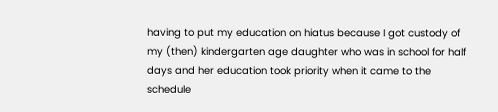having to put my education on hiatus because I got custody of my (then) kindergarten age daughter who was in school for half days and her education took priority when it came to the schedule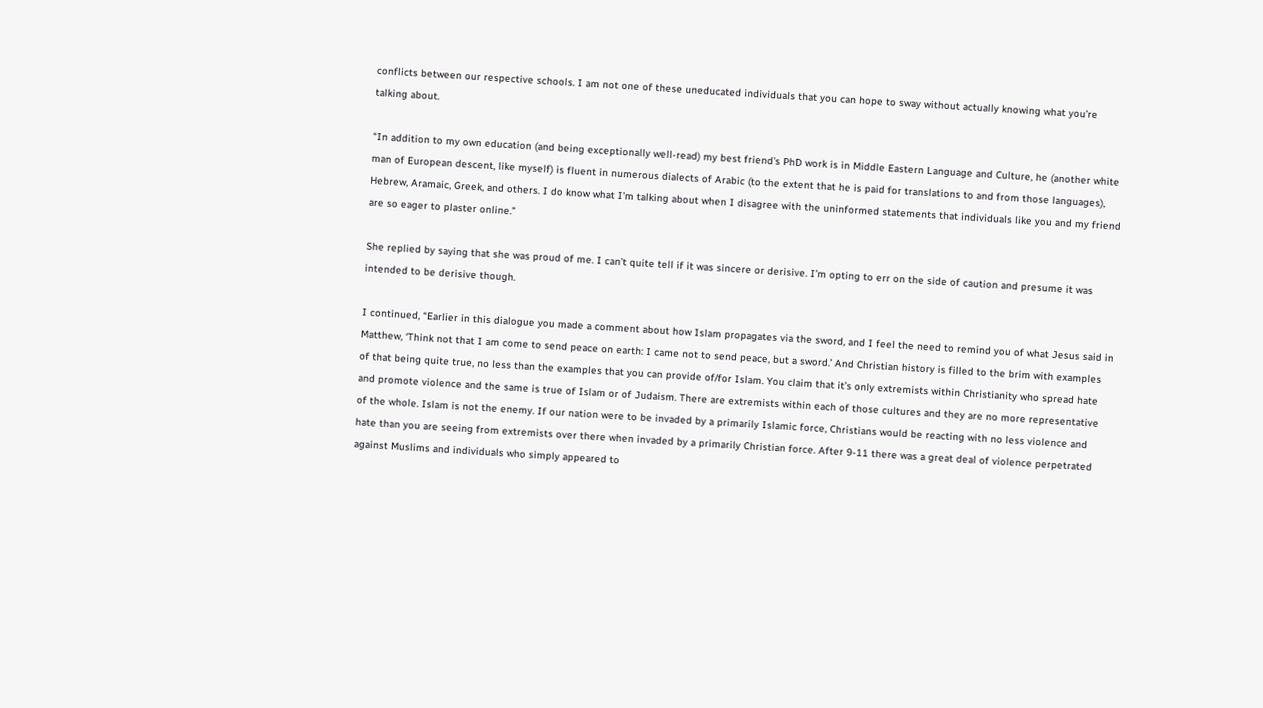conflicts between our respective schools. I am not one of these uneducated individuals that you can hope to sway without actually knowing what you’re talking about.

“In addition to my own education (and being exceptionally well-read) my best friend’s PhD work is in Middle Eastern Language and Culture, he (another white man of European descent, like myself) is fluent in numerous dialects of Arabic (to the extent that he is paid for translations to and from those languages), Hebrew, Aramaic, Greek, and others. I do know what I’m talking about when I disagree with the uninformed statements that individuals like you and my friend are so eager to plaster online.”

She replied by saying that she was proud of me. I can’t quite tell if it was sincere or derisive. I’m opting to err on the side of caution and presume it was intended to be derisive though.

I continued, “Earlier in this dialogue you made a comment about how Islam propagates via the sword, and I feel the need to remind you of what Jesus said in Matthew, ‘Think not that I am come to send peace on earth: I came not to send peace, but a sword.’ And Christian history is filled to the brim with examples of that being quite true, no less than the examples that you can provide of/for Islam. You claim that it’s only extremists within Christianity who spread hate and promote violence and the same is true of Islam or of Judaism. There are extremists within each of those cultures and they are no more representative of the whole. Islam is not the enemy. If our nation were to be invaded by a primarily Islamic force, Christians would be reacting with no less violence and hate than you are seeing from extremists over there when invaded by a primarily Christian force. After 9-11 there was a great deal of violence perpetrated against Muslims and individuals who simply appeared to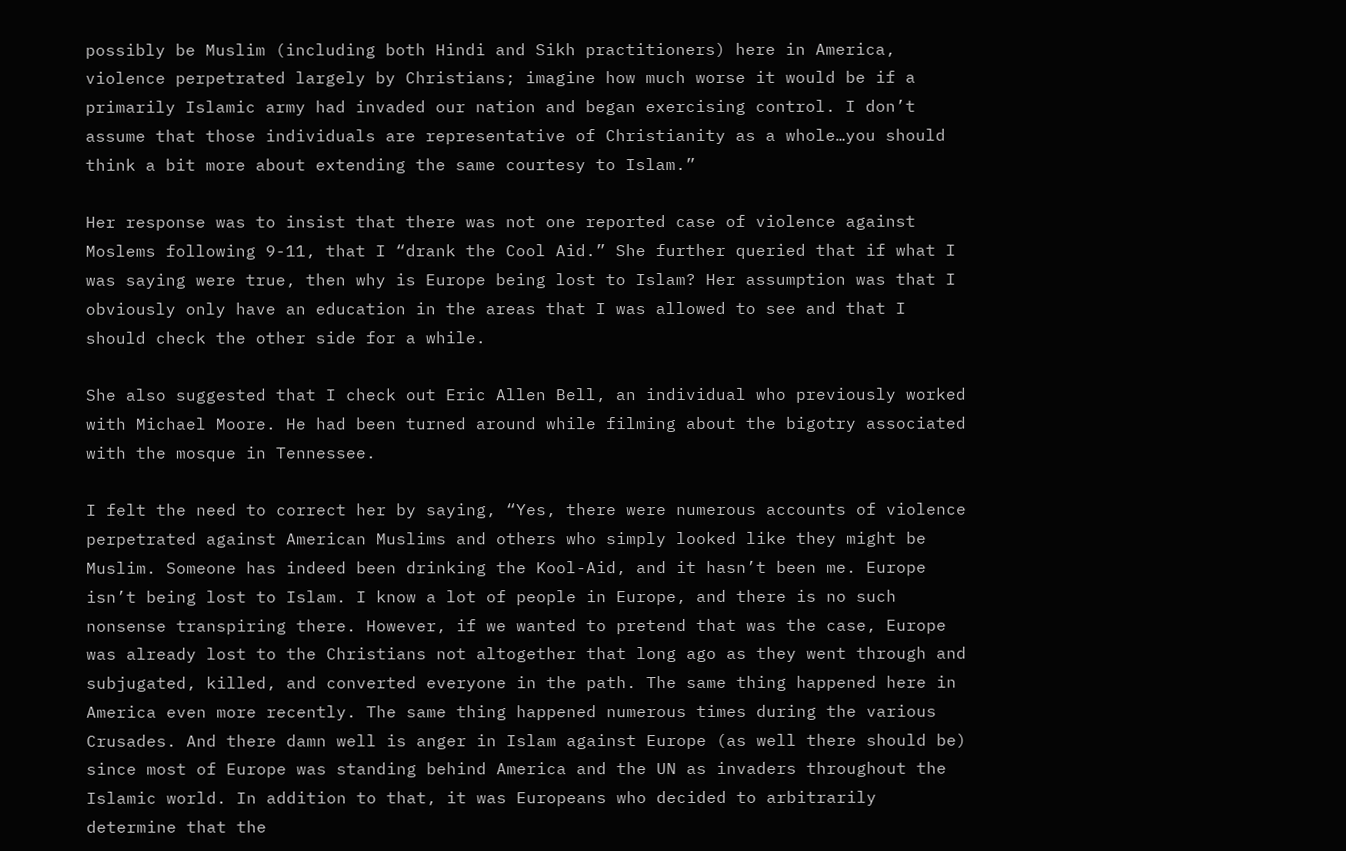possibly be Muslim (including both Hindi and Sikh practitioners) here in America, violence perpetrated largely by Christians; imagine how much worse it would be if a primarily Islamic army had invaded our nation and began exercising control. I don’t assume that those individuals are representative of Christianity as a whole…you should think a bit more about extending the same courtesy to Islam.”

Her response was to insist that there was not one reported case of violence against Moslems following 9-11, that I “drank the Cool Aid.” She further queried that if what I was saying were true, then why is Europe being lost to Islam? Her assumption was that I obviously only have an education in the areas that I was allowed to see and that I should check the other side for a while.

She also suggested that I check out Eric Allen Bell, an individual who previously worked with Michael Moore. He had been turned around while filming about the bigotry associated with the mosque in Tennessee.

I felt the need to correct her by saying, “Yes, there were numerous accounts of violence perpetrated against American Muslims and others who simply looked like they might be Muslim. Someone has indeed been drinking the Kool-Aid, and it hasn’t been me. Europe isn’t being lost to Islam. I know a lot of people in Europe, and there is no such nonsense transpiring there. However, if we wanted to pretend that was the case, Europe was already lost to the Christians not altogether that long ago as they went through and subjugated, killed, and converted everyone in the path. The same thing happened here in America even more recently. The same thing happened numerous times during the various Crusades. And there damn well is anger in Islam against Europe (as well there should be) since most of Europe was standing behind America and the UN as invaders throughout the Islamic world. In addition to that, it was Europeans who decided to arbitrarily determine that the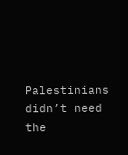Palestinians didn’t need the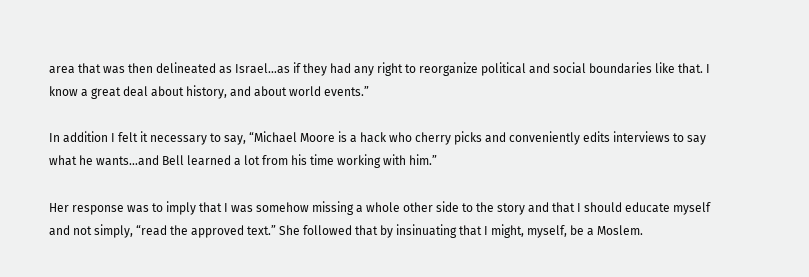area that was then delineated as Israel…as if they had any right to reorganize political and social boundaries like that. I know a great deal about history, and about world events.”

In addition I felt it necessary to say, “Michael Moore is a hack who cherry picks and conveniently edits interviews to say what he wants…and Bell learned a lot from his time working with him.”

Her response was to imply that I was somehow missing a whole other side to the story and that I should educate myself and not simply, “read the approved text.” She followed that by insinuating that I might, myself, be a Moslem.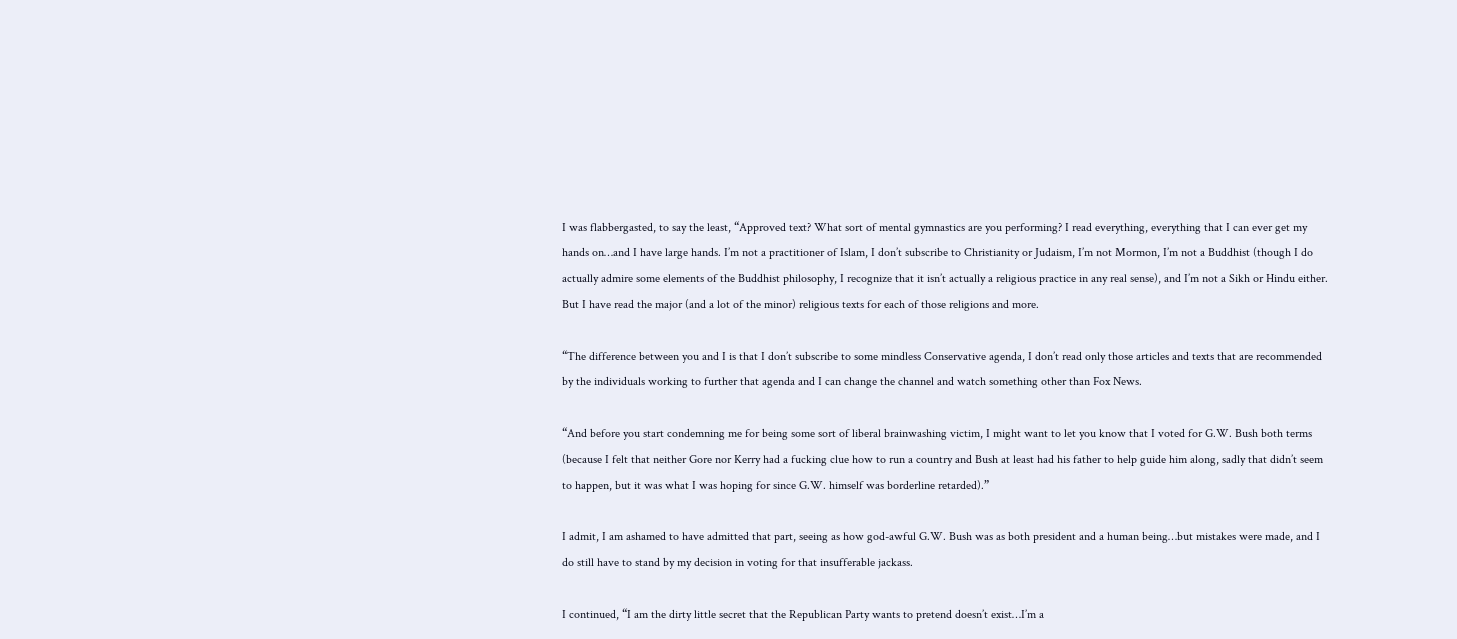I was flabbergasted, to say the least, “Approved text? What sort of mental gymnastics are you performing? I read everything, everything that I can ever get my hands on…and I have large hands. I’m not a practitioner of Islam, I don’t subscribe to Christianity or Judaism, I’m not Mormon, I’m not a Buddhist (though I do actually admire some elements of the Buddhist philosophy, I recognize that it isn’t actually a religious practice in any real sense), and I’m not a Sikh or Hindu either. But I have read the major (and a lot of the minor) religious texts for each of those religions and more.

“The difference between you and I is that I don’t subscribe to some mindless Conservative agenda, I don’t read only those articles and texts that are recommended by the individuals working to further that agenda and I can change the channel and watch something other than Fox News.

“And before you start condemning me for being some sort of liberal brainwashing victim, I might want to let you know that I voted for G.W. Bush both terms (because I felt that neither Gore nor Kerry had a fucking clue how to run a country and Bush at least had his father to help guide him along, sadly that didn’t seem to happen, but it was what I was hoping for since G.W. himself was borderline retarded).”

I admit, I am ashamed to have admitted that part, seeing as how god-awful G.W. Bush was as both president and a human being…but mistakes were made, and I do still have to stand by my decision in voting for that insufferable jackass.

I continued, “I am the dirty little secret that the Republican Party wants to pretend doesn’t exist…I’m a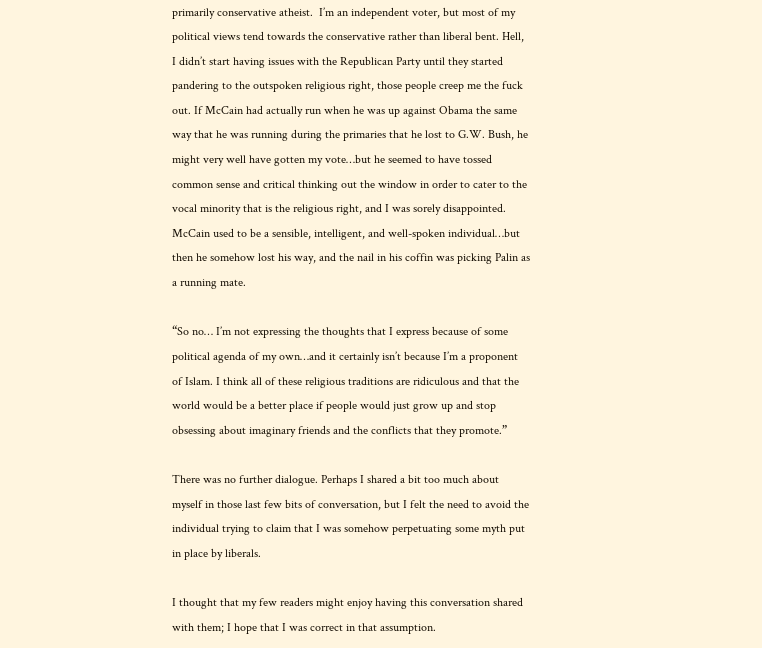primarily conservative atheist.  I’m an independent voter, but most of my political views tend towards the conservative rather than liberal bent. Hell, I didn’t start having issues with the Republican Party until they started pandering to the outspoken religious right, those people creep me the fuck out. If McCain had actually run when he was up against Obama the same way that he was running during the primaries that he lost to G.W. Bush, he might very well have gotten my vote…but he seemed to have tossed common sense and critical thinking out the window in order to cater to the vocal minority that is the religious right, and I was sorely disappointed. McCain used to be a sensible, intelligent, and well-spoken individual…but then he somehow lost his way, and the nail in his coffin was picking Palin as a running mate.

“So no… I’m not expressing the thoughts that I express because of some political agenda of my own…and it certainly isn’t because I’m a proponent of Islam. I think all of these religious traditions are ridiculous and that the world would be a better place if people would just grow up and stop obsessing about imaginary friends and the conflicts that they promote.”

There was no further dialogue. Perhaps I shared a bit too much about myself in those last few bits of conversation, but I felt the need to avoid the individual trying to claim that I was somehow perpetuating some myth put in place by liberals.

I thought that my few readers might enjoy having this conversation shared with them; I hope that I was correct in that assumption.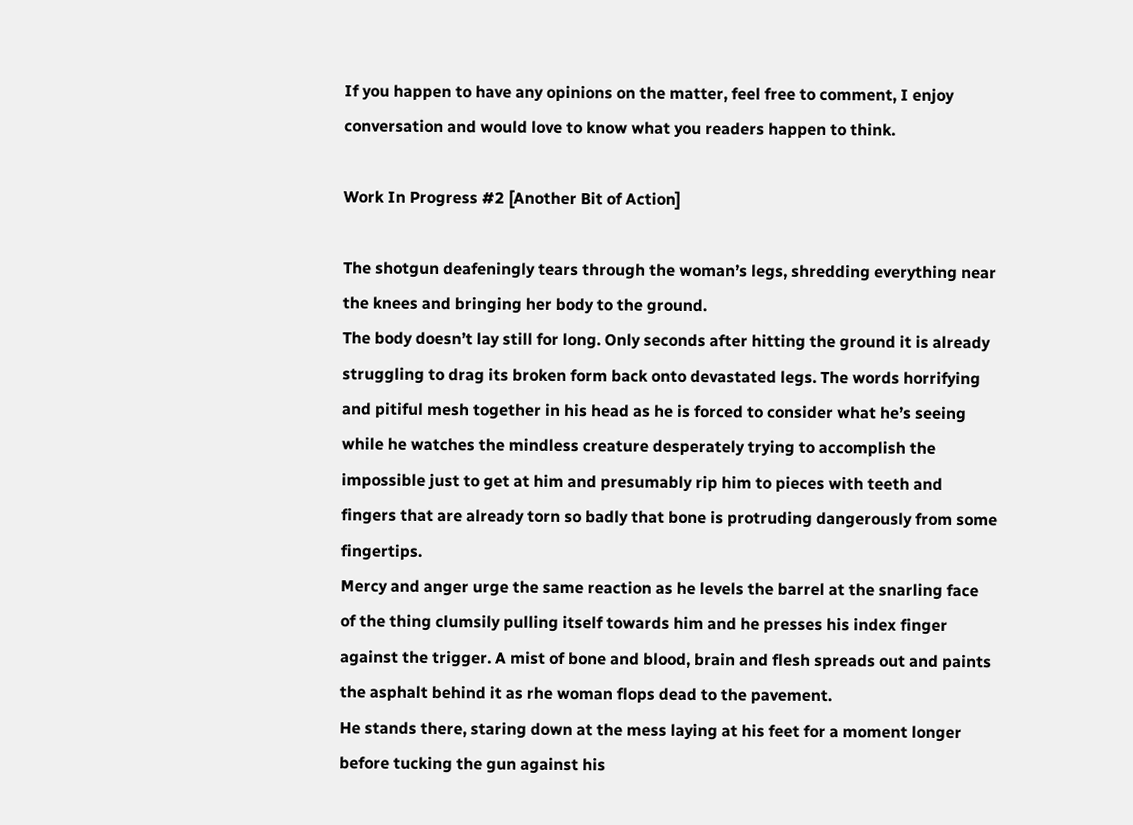If you happen to have any opinions on the matter, feel free to comment, I enjoy conversation and would love to know what you readers happen to think.

Work In Progress #2 [Another Bit of Action]

The shotgun deafeningly tears through the woman’s legs, shredding everything near the knees and bringing her body to the ground.
The body doesn’t lay still for long. Only seconds after hitting the ground it is already struggling to drag its broken form back onto devastated legs. The words horrifying and pitiful mesh together in his head as he is forced to consider what he’s seeing while he watches the mindless creature desperately trying to accomplish the impossible just to get at him and presumably rip him to pieces with teeth and fingers that are already torn so badly that bone is protruding dangerously from some fingertips.
Mercy and anger urge the same reaction as he levels the barrel at the snarling face of the thing clumsily pulling itself towards him and he presses his index finger against the trigger. A mist of bone and blood, brain and flesh spreads out and paints the asphalt behind it as rhe woman flops dead to the pavement.
He stands there, staring down at the mess laying at his feet for a moment longer before tucking the gun against his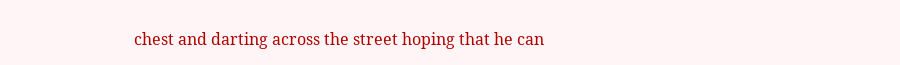chest and darting across the street hoping that he can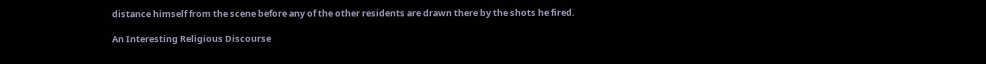distance himself from the scene before any of the other residents are drawn there by the shots he fired.

An Interesting Religious Discourse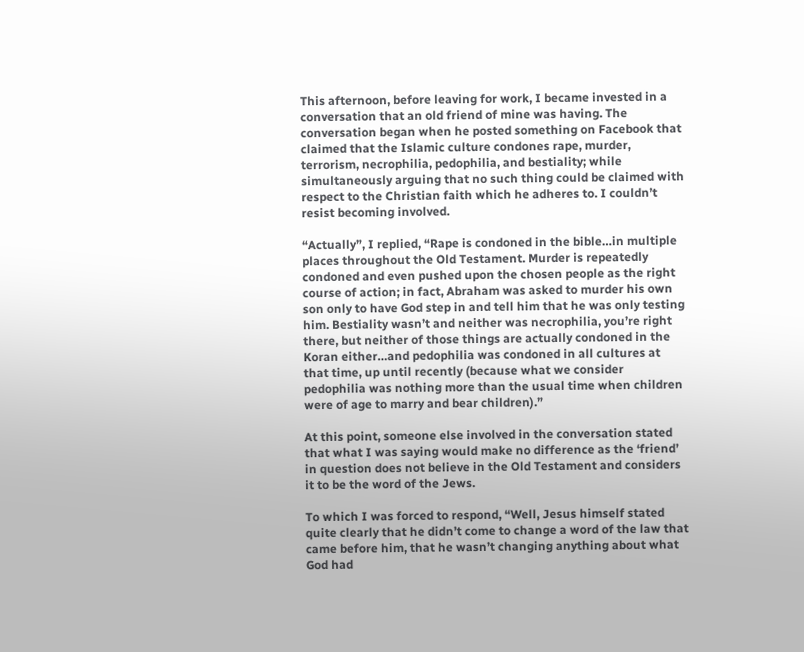This afternoon, before leaving for work, I became invested in a conversation that an old friend of mine was having. The conversation began when he posted something on Facebook that claimed that the Islamic culture condones rape, murder, terrorism, necrophilia, pedophilia, and bestiality; while simultaneously arguing that no such thing could be claimed with respect to the Christian faith which he adheres to. I couldn’t resist becoming involved.

“Actually”, I replied, “Rape is condoned in the bible…in multiple places throughout the Old Testament. Murder is repeatedly condoned and even pushed upon the chosen people as the right course of action; in fact, Abraham was asked to murder his own son only to have God step in and tell him that he was only testing him. Bestiality wasn’t and neither was necrophilia, you’re right there, but neither of those things are actually condoned in the Koran either…and pedophilia was condoned in all cultures at that time, up until recently (because what we consider pedophilia was nothing more than the usual time when children were of age to marry and bear children).”

At this point, someone else involved in the conversation stated that what I was saying would make no difference as the ‘friend’ in question does not believe in the Old Testament and considers it to be the word of the Jews.

To which I was forced to respond, “Well, Jesus himself stated quite clearly that he didn’t come to change a word of the law that came before him, that he wasn’t changing anything about what God had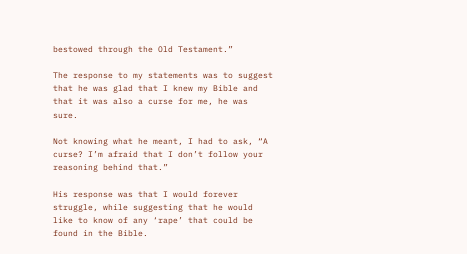bestowed through the Old Testament.”

The response to my statements was to suggest that he was glad that I knew my Bible and that it was also a curse for me, he was sure.

Not knowing what he meant, I had to ask, “A curse? I’m afraid that I don’t follow your reasoning behind that.”

His response was that I would forever struggle, while suggesting that he would like to know of any ‘rape’ that could be found in the Bible.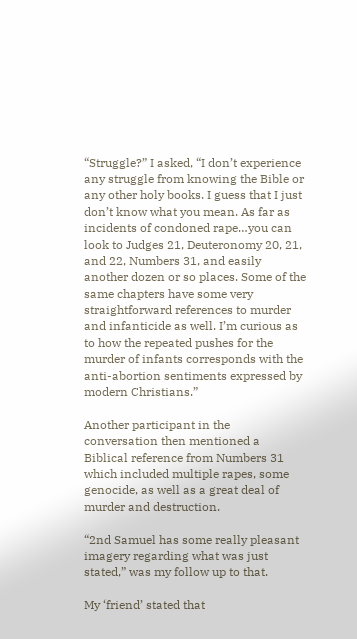“Struggle?” I asked, “I don’t experience any struggle from knowing the Bible or any other holy books. I guess that I just don’t know what you mean. As far as incidents of condoned rape…you can look to Judges 21, Deuteronomy 20, 21, and 22, Numbers 31, and easily another dozen or so places. Some of the same chapters have some very straightforward references to murder and infanticide as well. I’m curious as to how the repeated pushes for the murder of infants corresponds with the anti-abortion sentiments expressed by modern Christians.”

Another participant in the conversation then mentioned a Biblical reference from Numbers 31 which included multiple rapes, some genocide, as well as a great deal of murder and destruction.

“2nd Samuel has some really pleasant imagery regarding what was just stated,” was my follow up to that.

My ‘friend’ stated that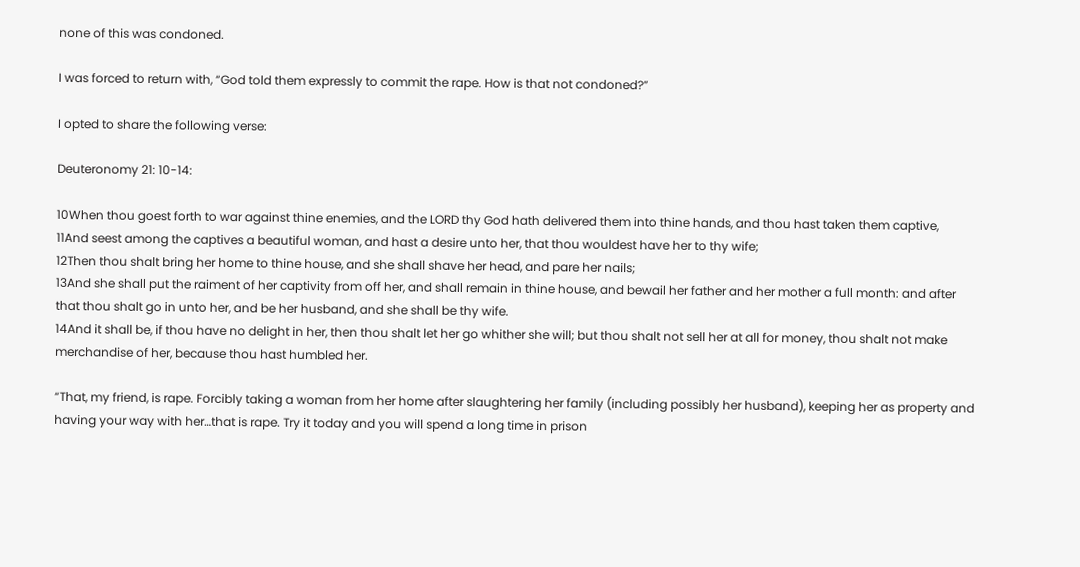none of this was condoned.

I was forced to return with, “God told them expressly to commit the rape. How is that not condoned?”

I opted to share the following verse:

Deuteronomy 21: 10-14:

10When thou goest forth to war against thine enemies, and the LORD thy God hath delivered them into thine hands, and thou hast taken them captive,
11And seest among the captives a beautiful woman, and hast a desire unto her, that thou wouldest have her to thy wife;
12Then thou shalt bring her home to thine house, and she shall shave her head, and pare her nails;
13And she shall put the raiment of her captivity from off her, and shall remain in thine house, and bewail her father and her mother a full month: and after that thou shalt go in unto her, and be her husband, and she shall be thy wife.
14And it shall be, if thou have no delight in her, then thou shalt let her go whither she will; but thou shalt not sell her at all for money, thou shalt not make merchandise of her, because thou hast humbled her.

“That, my friend, is rape. Forcibly taking a woman from her home after slaughtering her family (including possibly her husband), keeping her as property and having your way with her…that is rape. Try it today and you will spend a long time in prison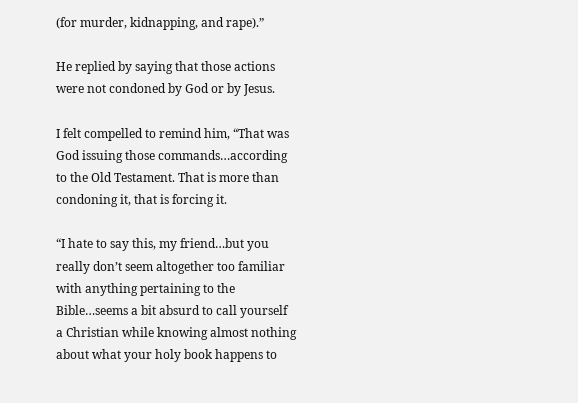(for murder, kidnapping, and rape).”

He replied by saying that those actions were not condoned by God or by Jesus.

I felt compelled to remind him, “That was God issuing those commands…according to the Old Testament. That is more than condoning it, that is forcing it.

“I hate to say this, my friend…but you really don’t seem altogether too familiar with anything pertaining to the Bible…seems a bit absurd to call yourself a Christian while knowing almost nothing about what your holy book happens to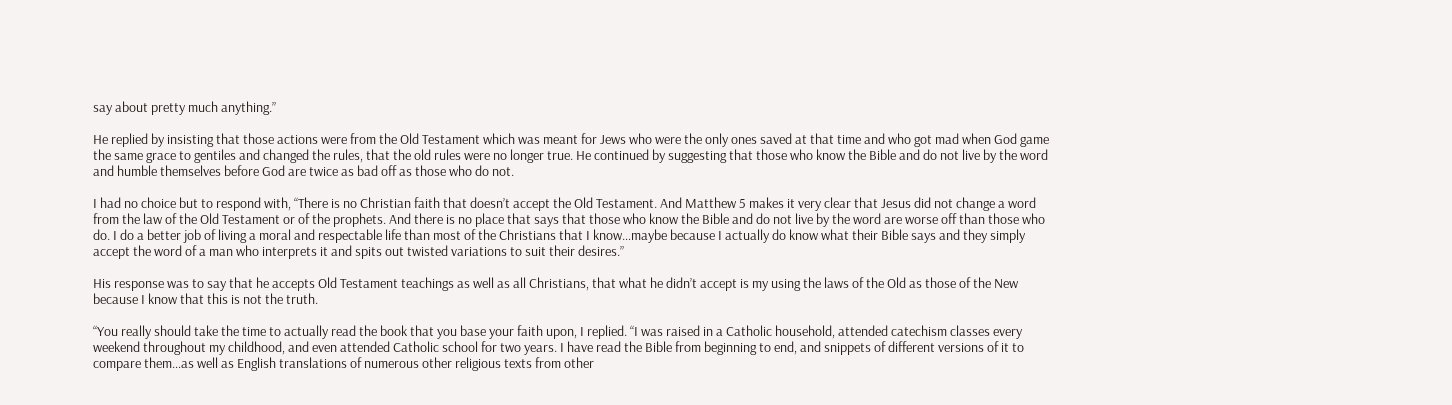say about pretty much anything.”

He replied by insisting that those actions were from the Old Testament which was meant for Jews who were the only ones saved at that time and who got mad when God game the same grace to gentiles and changed the rules, that the old rules were no longer true. He continued by suggesting that those who know the Bible and do not live by the word and humble themselves before God are twice as bad off as those who do not.

I had no choice but to respond with, “There is no Christian faith that doesn’t accept the Old Testament. And Matthew 5 makes it very clear that Jesus did not change a word from the law of the Old Testament or of the prophets. And there is no place that says that those who know the Bible and do not live by the word are worse off than those who do. I do a better job of living a moral and respectable life than most of the Christians that I know…maybe because I actually do know what their Bible says and they simply accept the word of a man who interprets it and spits out twisted variations to suit their desires.”

His response was to say that he accepts Old Testament teachings as well as all Christians, that what he didn’t accept is my using the laws of the Old as those of the New because I know that this is not the truth.

“You really should take the time to actually read the book that you base your faith upon, I replied. “I was raised in a Catholic household, attended catechism classes every weekend throughout my childhood, and even attended Catholic school for two years. I have read the Bible from beginning to end, and snippets of different versions of it to compare them…as well as English translations of numerous other religious texts from other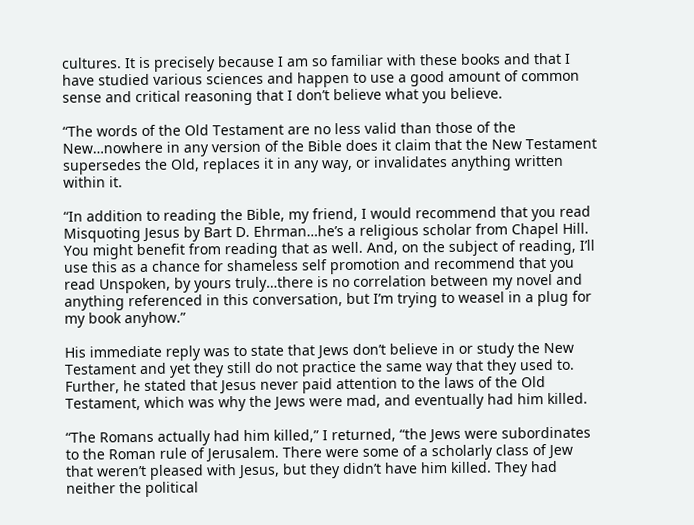cultures. It is precisely because I am so familiar with these books and that I have studied various sciences and happen to use a good amount of common sense and critical reasoning that I don’t believe what you believe.

“The words of the Old Testament are no less valid than those of the New…nowhere in any version of the Bible does it claim that the New Testament supersedes the Old, replaces it in any way, or invalidates anything written within it.

“In addition to reading the Bible, my friend, I would recommend that you read Misquoting Jesus by Bart D. Ehrman…he’s a religious scholar from Chapel Hill. You might benefit from reading that as well. And, on the subject of reading, I’ll use this as a chance for shameless self promotion and recommend that you read Unspoken, by yours truly…there is no correlation between my novel and anything referenced in this conversation, but I’m trying to weasel in a plug for my book anyhow.”

His immediate reply was to state that Jews don’t believe in or study the New Testament and yet they still do not practice the same way that they used to. Further, he stated that Jesus never paid attention to the laws of the Old Testament, which was why the Jews were mad, and eventually had him killed.

“The Romans actually had him killed,” I returned, “the Jews were subordinates to the Roman rule of Jerusalem. There were some of a scholarly class of Jew that weren’t pleased with Jesus, but they didn’t have him killed. They had neither the political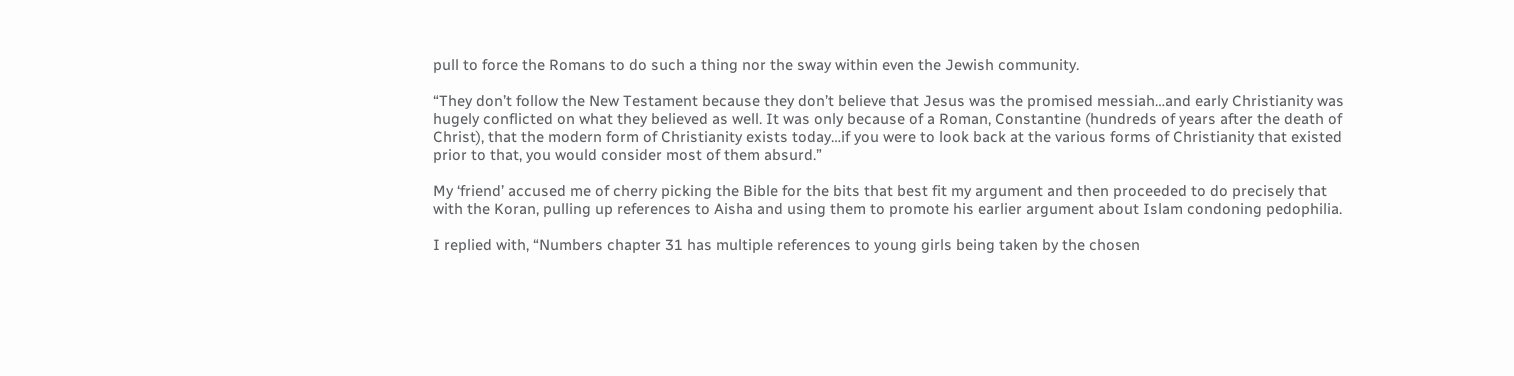pull to force the Romans to do such a thing nor the sway within even the Jewish community.

“They don’t follow the New Testament because they don’t believe that Jesus was the promised messiah…and early Christianity was hugely conflicted on what they believed as well. It was only because of a Roman, Constantine (hundreds of years after the death of Christ), that the modern form of Christianity exists today…if you were to look back at the various forms of Christianity that existed prior to that, you would consider most of them absurd.”

My ‘friend’ accused me of cherry picking the Bible for the bits that best fit my argument and then proceeded to do precisely that with the Koran, pulling up references to Aisha and using them to promote his earlier argument about Islam condoning pedophilia.

I replied with, “Numbers chapter 31 has multiple references to young girls being taken by the chosen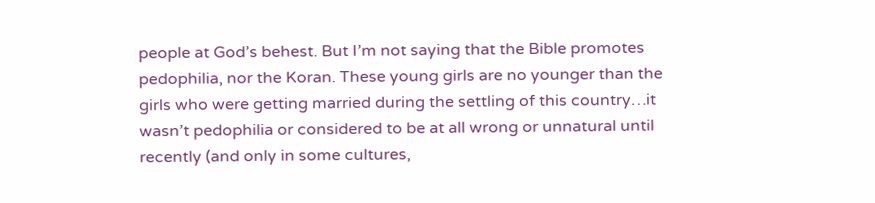people at God’s behest. But I’m not saying that the Bible promotes pedophilia, nor the Koran. These young girls are no younger than the girls who were getting married during the settling of this country…it wasn’t pedophilia or considered to be at all wrong or unnatural until recently (and only in some cultures,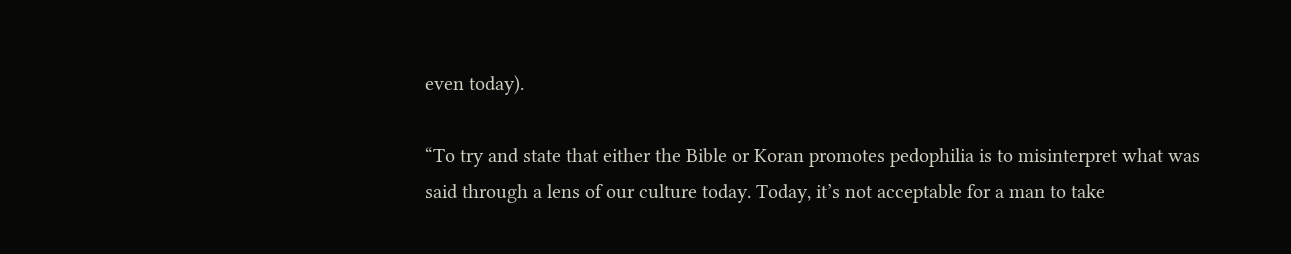even today).

“To try and state that either the Bible or Koran promotes pedophilia is to misinterpret what was said through a lens of our culture today. Today, it’s not acceptable for a man to take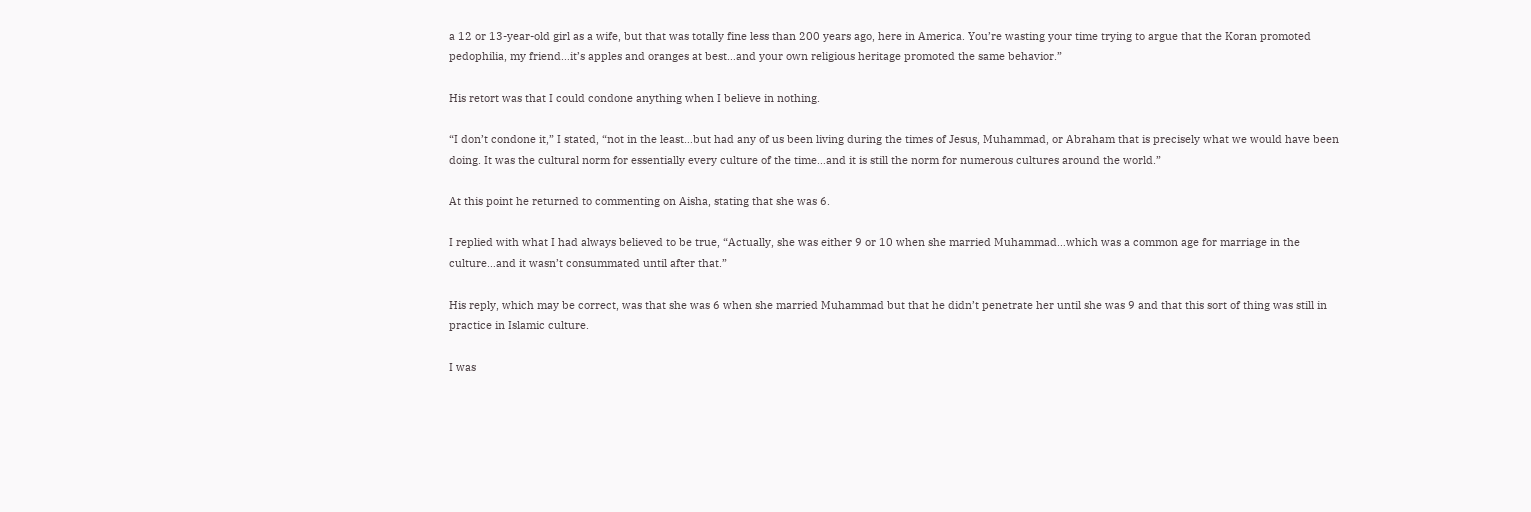a 12 or 13-year-old girl as a wife, but that was totally fine less than 200 years ago, here in America. You’re wasting your time trying to argue that the Koran promoted pedophilia, my friend…it’s apples and oranges at best…and your own religious heritage promoted the same behavior.”

His retort was that I could condone anything when I believe in nothing.

“I don’t condone it,” I stated, “not in the least…but had any of us been living during the times of Jesus, Muhammad, or Abraham that is precisely what we would have been doing. It was the cultural norm for essentially every culture of the time…and it is still the norm for numerous cultures around the world.”

At this point he returned to commenting on Aisha, stating that she was 6.

I replied with what I had always believed to be true, “Actually, she was either 9 or 10 when she married Muhammad…which was a common age for marriage in the culture…and it wasn’t consummated until after that.”

His reply, which may be correct, was that she was 6 when she married Muhammad but that he didn’t penetrate her until she was 9 and that this sort of thing was still in practice in Islamic culture.

I was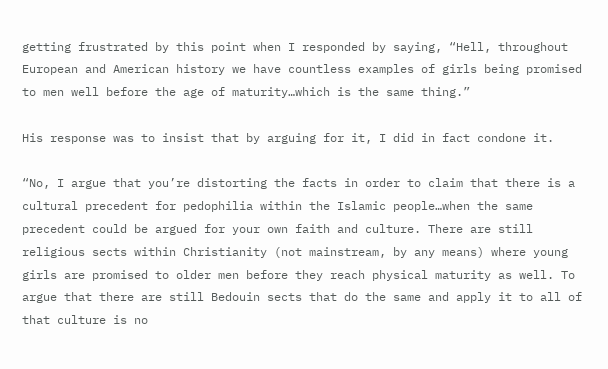getting frustrated by this point when I responded by saying, “Hell, throughout European and American history we have countless examples of girls being promised to men well before the age of maturity…which is the same thing.”

His response was to insist that by arguing for it, I did in fact condone it.

“No, I argue that you’re distorting the facts in order to claim that there is a cultural precedent for pedophilia within the Islamic people…when the same precedent could be argued for your own faith and culture. There are still religious sects within Christianity (not mainstream, by any means) where young girls are promised to older men before they reach physical maturity as well. To argue that there are still Bedouin sects that do the same and apply it to all of that culture is no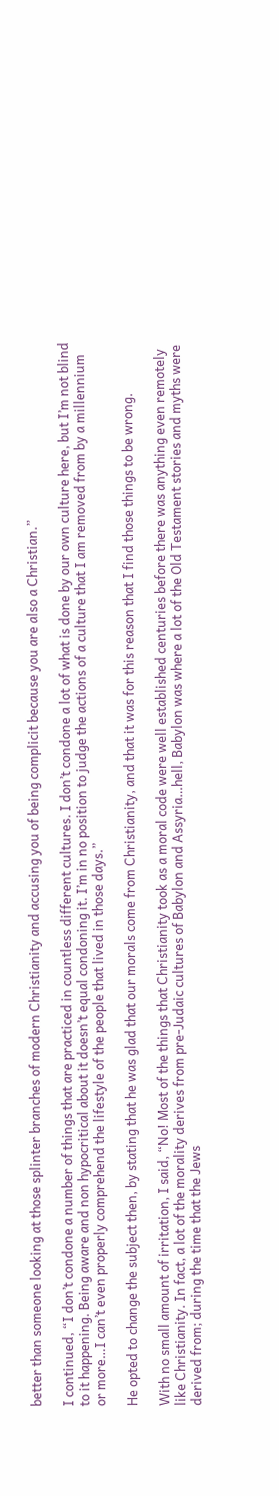better than someone looking at those splinter branches of modern Christianity and accusing you of being complicit because you are also a Christian.”

I continued, “I don’t condone a number of things that are practiced in countless different cultures. I don’t condone a lot of what is done by our own culture here, but I’m not blind to it happening. Being aware and non hypocritical about it doesn’t equal condoning it. I’m in no position to judge the actions of a culture that I am removed from by a millennium or more…I can’t even properly comprehend the lifestyle of the people that lived in those days.”

He opted to change the subject then, by stating that he was glad that our morals come from Christianity, and that it was for this reason that I find those things to be wrong.

With no small amount of irritation, I said, “No! Most of the things that Christianity took as a moral code were well established centuries before there was anything even remotely like Christianity. In fact, a lot of the morality derives from pre-Judaic cultures of Babylon and Assyria…hell, Babylon was where a lot of the Old Testament stories and myths were derived from; during the time that the Jews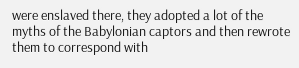were enslaved there, they adopted a lot of the myths of the Babylonian captors and then rewrote them to correspond with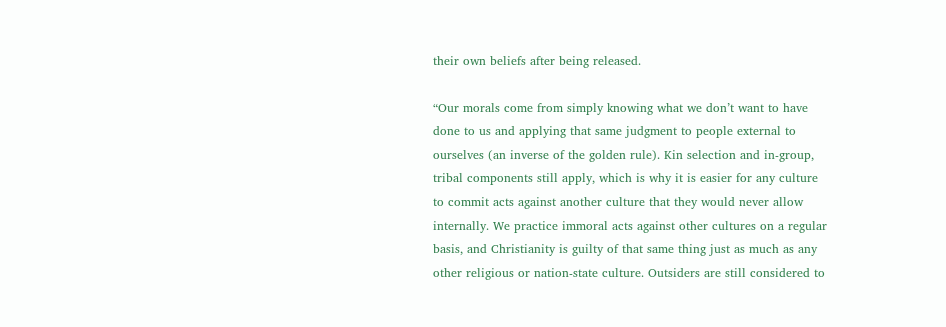their own beliefs after being released.

“Our morals come from simply knowing what we don’t want to have done to us and applying that same judgment to people external to ourselves (an inverse of the golden rule). Kin selection and in-group, tribal components still apply, which is why it is easier for any culture to commit acts against another culture that they would never allow internally. We practice immoral acts against other cultures on a regular basis, and Christianity is guilty of that same thing just as much as any other religious or nation-state culture. Outsiders are still considered to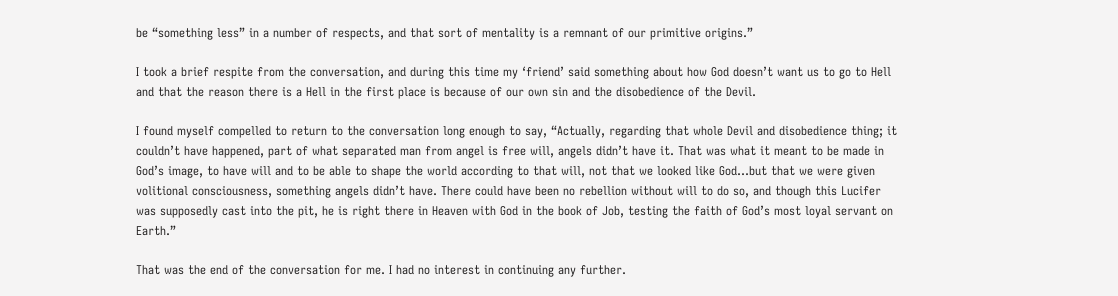be “something less” in a number of respects, and that sort of mentality is a remnant of our primitive origins.”

I took a brief respite from the conversation, and during this time my ‘friend’ said something about how God doesn’t want us to go to Hell and that the reason there is a Hell in the first place is because of our own sin and the disobedience of the Devil.

I found myself compelled to return to the conversation long enough to say, “Actually, regarding that whole Devil and disobedience thing; it couldn’t have happened, part of what separated man from angel is free will, angels didn’t have it. That was what it meant to be made in God’s image, to have will and to be able to shape the world according to that will, not that we looked like God…but that we were given volitional consciousness, something angels didn’t have. There could have been no rebellion without will to do so, and though this Lucifer was supposedly cast into the pit, he is right there in Heaven with God in the book of Job, testing the faith of God’s most loyal servant on Earth.”

That was the end of the conversation for me. I had no interest in continuing any further.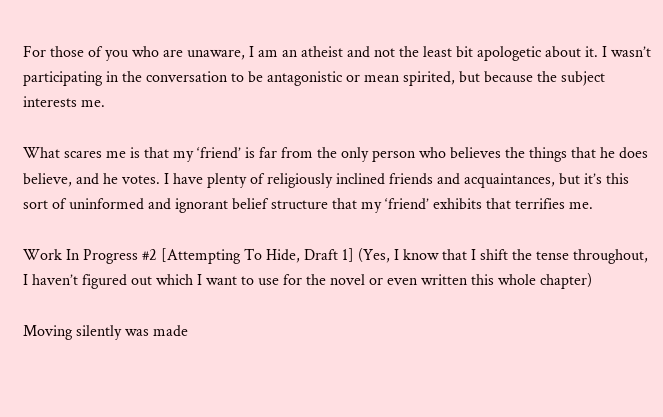For those of you who are unaware, I am an atheist and not the least bit apologetic about it. I wasn’t participating in the conversation to be antagonistic or mean spirited, but because the subject interests me.

What scares me is that my ‘friend’ is far from the only person who believes the things that he does believe, and he votes. I have plenty of religiously inclined friends and acquaintances, but it’s this sort of uninformed and ignorant belief structure that my ‘friend’ exhibits that terrifies me.

Work In Progress #2 [Attempting To Hide, Draft 1] (Yes, I know that I shift the tense throughout, I haven’t figured out which I want to use for the novel or even written this whole chapter)

Moving silently was made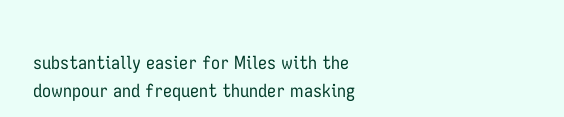substantially easier for Miles with the downpour and frequent thunder masking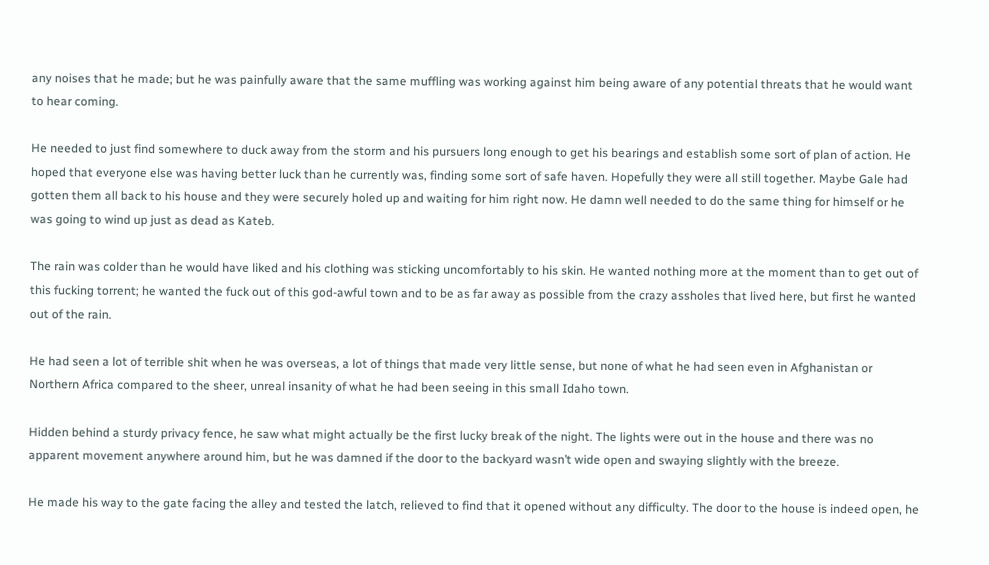any noises that he made; but he was painfully aware that the same muffling was working against him being aware of any potential threats that he would want to hear coming.

He needed to just find somewhere to duck away from the storm and his pursuers long enough to get his bearings and establish some sort of plan of action. He hoped that everyone else was having better luck than he currently was, finding some sort of safe haven. Hopefully they were all still together. Maybe Gale had gotten them all back to his house and they were securely holed up and waiting for him right now. He damn well needed to do the same thing for himself or he was going to wind up just as dead as Kateb.

The rain was colder than he would have liked and his clothing was sticking uncomfortably to his skin. He wanted nothing more at the moment than to get out of this fucking torrent; he wanted the fuck out of this god-awful town and to be as far away as possible from the crazy assholes that lived here, but first he wanted out of the rain.

He had seen a lot of terrible shit when he was overseas, a lot of things that made very little sense, but none of what he had seen even in Afghanistan or Northern Africa compared to the sheer, unreal insanity of what he had been seeing in this small Idaho town.

Hidden behind a sturdy privacy fence, he saw what might actually be the first lucky break of the night. The lights were out in the house and there was no apparent movement anywhere around him, but he was damned if the door to the backyard wasn’t wide open and swaying slightly with the breeze.

He made his way to the gate facing the alley and tested the latch, relieved to find that it opened without any difficulty. The door to the house is indeed open, he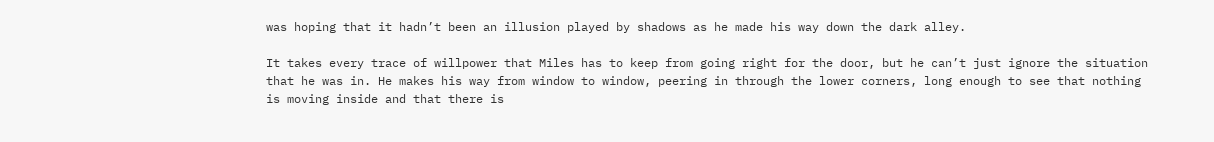was hoping that it hadn’t been an illusion played by shadows as he made his way down the dark alley.

It takes every trace of willpower that Miles has to keep from going right for the door, but he can’t just ignore the situation that he was in. He makes his way from window to window, peering in through the lower corners, long enough to see that nothing is moving inside and that there is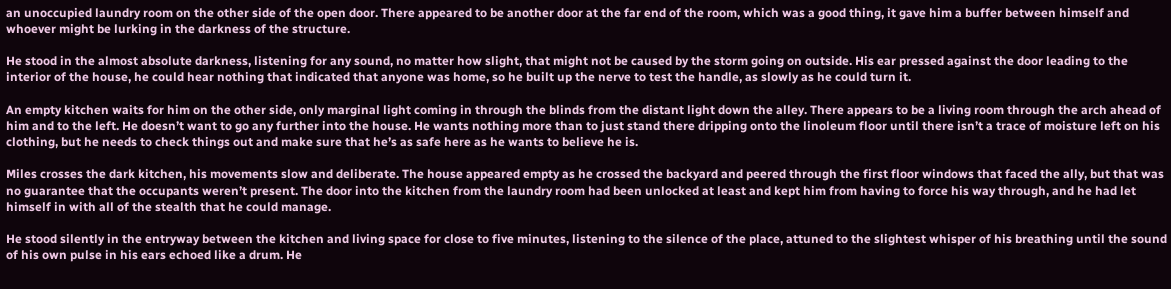an unoccupied laundry room on the other side of the open door. There appeared to be another door at the far end of the room, which was a good thing, it gave him a buffer between himself and whoever might be lurking in the darkness of the structure.

He stood in the almost absolute darkness, listening for any sound, no matter how slight, that might not be caused by the storm going on outside. His ear pressed against the door leading to the interior of the house, he could hear nothing that indicated that anyone was home, so he built up the nerve to test the handle, as slowly as he could turn it.

An empty kitchen waits for him on the other side, only marginal light coming in through the blinds from the distant light down the alley. There appears to be a living room through the arch ahead of him and to the left. He doesn’t want to go any further into the house. He wants nothing more than to just stand there dripping onto the linoleum floor until there isn’t a trace of moisture left on his clothing, but he needs to check things out and make sure that he’s as safe here as he wants to believe he is.

Miles crosses the dark kitchen, his movements slow and deliberate. The house appeared empty as he crossed the backyard and peered through the first floor windows that faced the ally, but that was no guarantee that the occupants weren’t present. The door into the kitchen from the laundry room had been unlocked at least and kept him from having to force his way through, and he had let himself in with all of the stealth that he could manage.

He stood silently in the entryway between the kitchen and living space for close to five minutes, listening to the silence of the place, attuned to the slightest whisper of his breathing until the sound of his own pulse in his ears echoed like a drum. He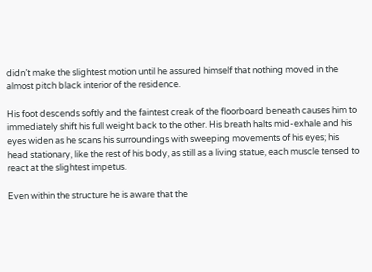didn’t make the slightest motion until he assured himself that nothing moved in the almost pitch black interior of the residence.

His foot descends softly and the faintest creak of the floorboard beneath causes him to immediately shift his full weight back to the other. His breath halts mid-exhale and his eyes widen as he scans his surroundings with sweeping movements of his eyes; his head stationary, like the rest of his body, as still as a living statue, each muscle tensed to react at the slightest impetus.

Even within the structure he is aware that the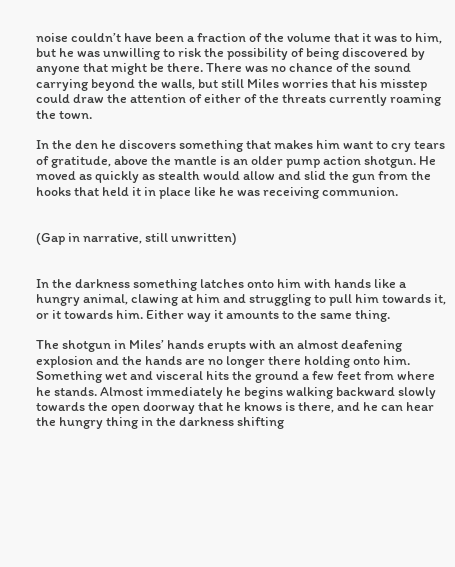noise couldn’t have been a fraction of the volume that it was to him, but he was unwilling to risk the possibility of being discovered by anyone that might be there. There was no chance of the sound carrying beyond the walls, but still Miles worries that his misstep could draw the attention of either of the threats currently roaming the town.

In the den he discovers something that makes him want to cry tears of gratitude, above the mantle is an older pump action shotgun. He moved as quickly as stealth would allow and slid the gun from the hooks that held it in place like he was receiving communion.


(Gap in narrative, still unwritten)


In the darkness something latches onto him with hands like a hungry animal, clawing at him and struggling to pull him towards it, or it towards him. Either way it amounts to the same thing.

The shotgun in Miles’ hands erupts with an almost deafening explosion and the hands are no longer there holding onto him. Something wet and visceral hits the ground a few feet from where he stands. Almost immediately he begins walking backward slowly towards the open doorway that he knows is there, and he can hear the hungry thing in the darkness shifting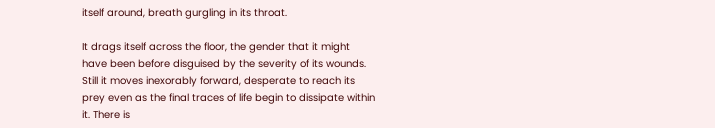itself around, breath gurgling in its throat.

It drags itself across the floor, the gender that it might have been before disguised by the severity of its wounds. Still it moves inexorably forward, desperate to reach its prey even as the final traces of life begin to dissipate within it. There is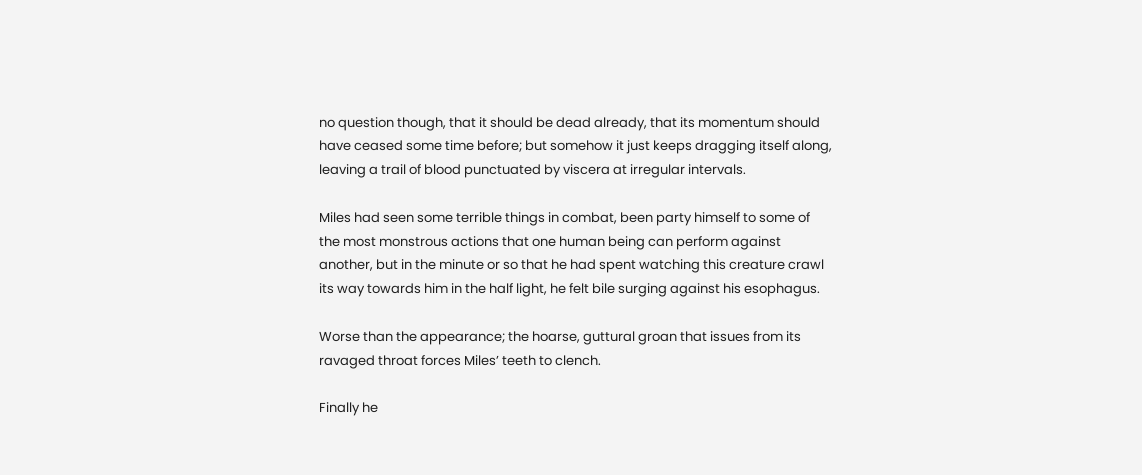no question though, that it should be dead already, that its momentum should have ceased some time before; but somehow it just keeps dragging itself along, leaving a trail of blood punctuated by viscera at irregular intervals.

Miles had seen some terrible things in combat, been party himself to some of the most monstrous actions that one human being can perform against another, but in the minute or so that he had spent watching this creature crawl its way towards him in the half light, he felt bile surging against his esophagus.

Worse than the appearance; the hoarse, guttural groan that issues from its ravaged throat forces Miles’ teeth to clench.

Finally he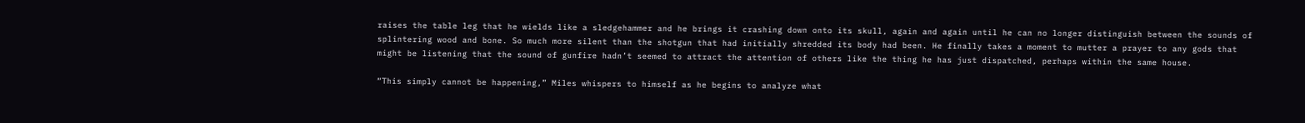raises the table leg that he wields like a sledgehammer and he brings it crashing down onto its skull, again and again until he can no longer distinguish between the sounds of splintering wood and bone. So much more silent than the shotgun that had initially shredded its body had been. He finally takes a moment to mutter a prayer to any gods that might be listening that the sound of gunfire hadn’t seemed to attract the attention of others like the thing he has just dispatched, perhaps within the same house.

“This simply cannot be happening,” Miles whispers to himself as he begins to analyze what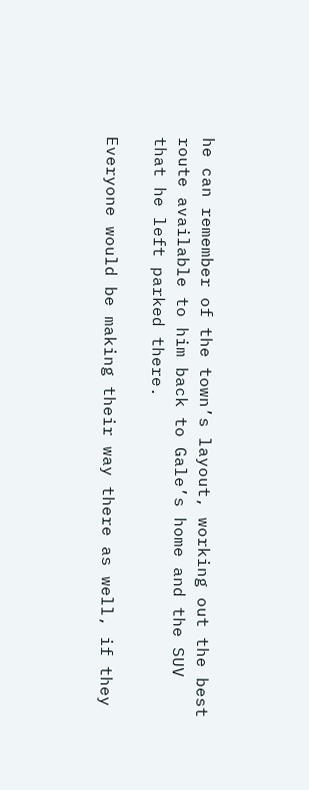he can remember of the town’s layout, working out the best route available to him back to Gale’s home and the SUV that he left parked there.

Everyone would be making their way there as well, if they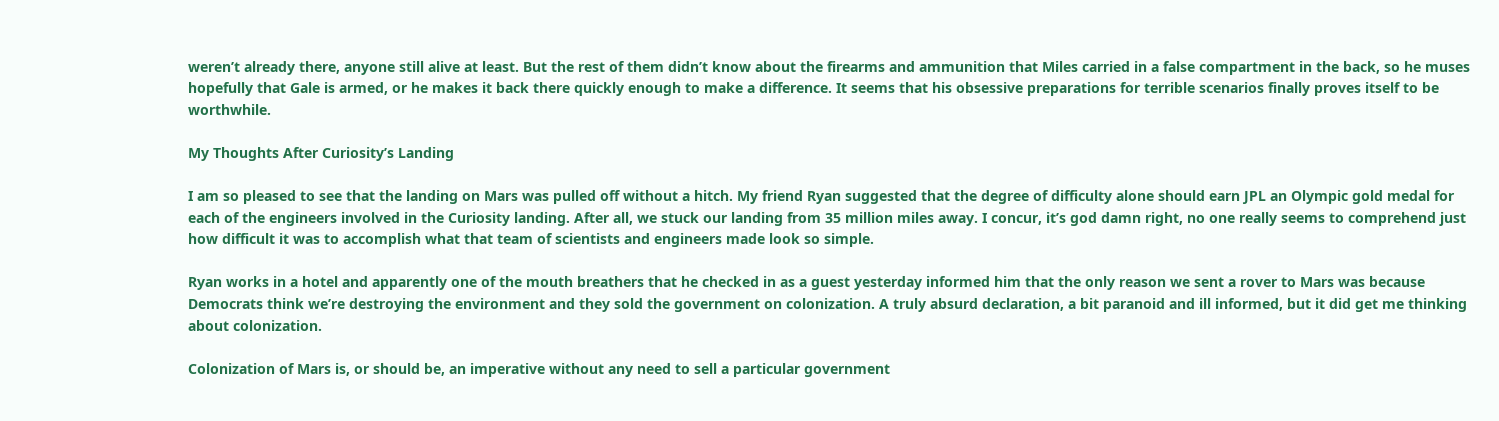weren’t already there, anyone still alive at least. But the rest of them didn’t know about the firearms and ammunition that Miles carried in a false compartment in the back, so he muses hopefully that Gale is armed, or he makes it back there quickly enough to make a difference. It seems that his obsessive preparations for terrible scenarios finally proves itself to be worthwhile.

My Thoughts After Curiosity’s Landing

I am so pleased to see that the landing on Mars was pulled off without a hitch. My friend Ryan suggested that the degree of difficulty alone should earn JPL an Olympic gold medal for each of the engineers involved in the Curiosity landing. After all, we stuck our landing from 35 million miles away. I concur, it’s god damn right, no one really seems to comprehend just how difficult it was to accomplish what that team of scientists and engineers made look so simple.

Ryan works in a hotel and apparently one of the mouth breathers that he checked in as a guest yesterday informed him that the only reason we sent a rover to Mars was because Democrats think we’re destroying the environment and they sold the government on colonization. A truly absurd declaration, a bit paranoid and ill informed, but it did get me thinking about colonization.

Colonization of Mars is, or should be, an imperative without any need to sell a particular government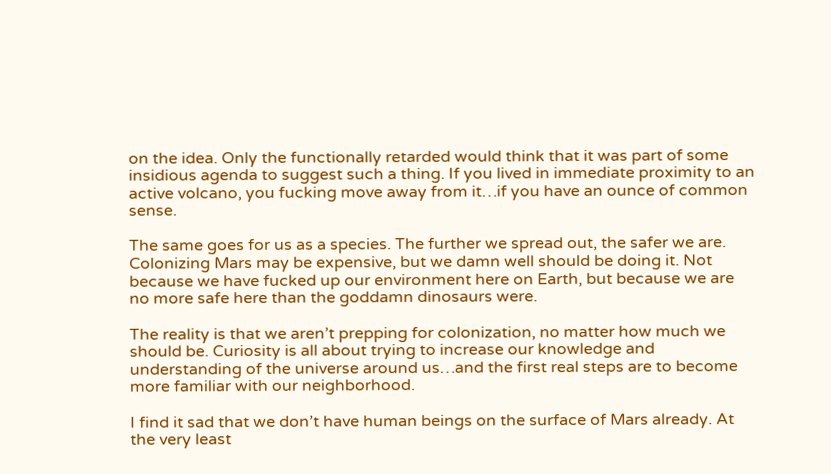on the idea. Only the functionally retarded would think that it was part of some insidious agenda to suggest such a thing. If you lived in immediate proximity to an active volcano, you fucking move away from it…if you have an ounce of common sense.

The same goes for us as a species. The further we spread out, the safer we are. Colonizing Mars may be expensive, but we damn well should be doing it. Not because we have fucked up our environment here on Earth, but because we are no more safe here than the goddamn dinosaurs were.

The reality is that we aren’t prepping for colonization, no matter how much we should be. Curiosity is all about trying to increase our knowledge and understanding of the universe around us…and the first real steps are to become more familiar with our neighborhood.

I find it sad that we don’t have human beings on the surface of Mars already. At the very least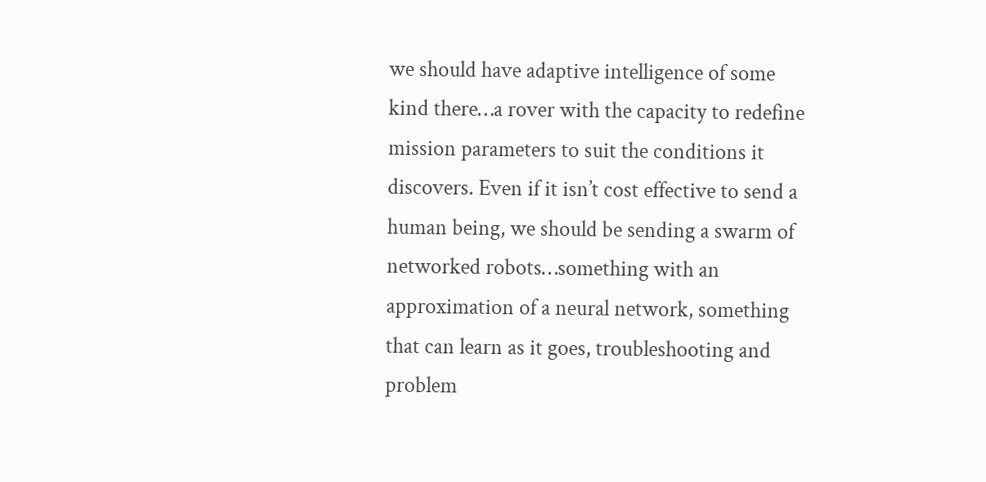we should have adaptive intelligence of some kind there…a rover with the capacity to redefine mission parameters to suit the conditions it discovers. Even if it isn’t cost effective to send a human being, we should be sending a swarm of networked robots…something with an approximation of a neural network, something that can learn as it goes, troubleshooting and problem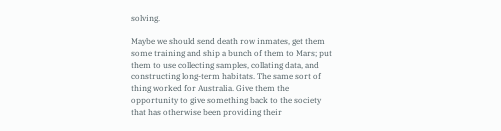solving.

Maybe we should send death row inmates, get them some training and ship a bunch of them to Mars; put them to use collecting samples, collating data, and constructing long-term habitats. The same sort of thing worked for Australia. Give them the opportunity to give something back to the society that has otherwise been providing their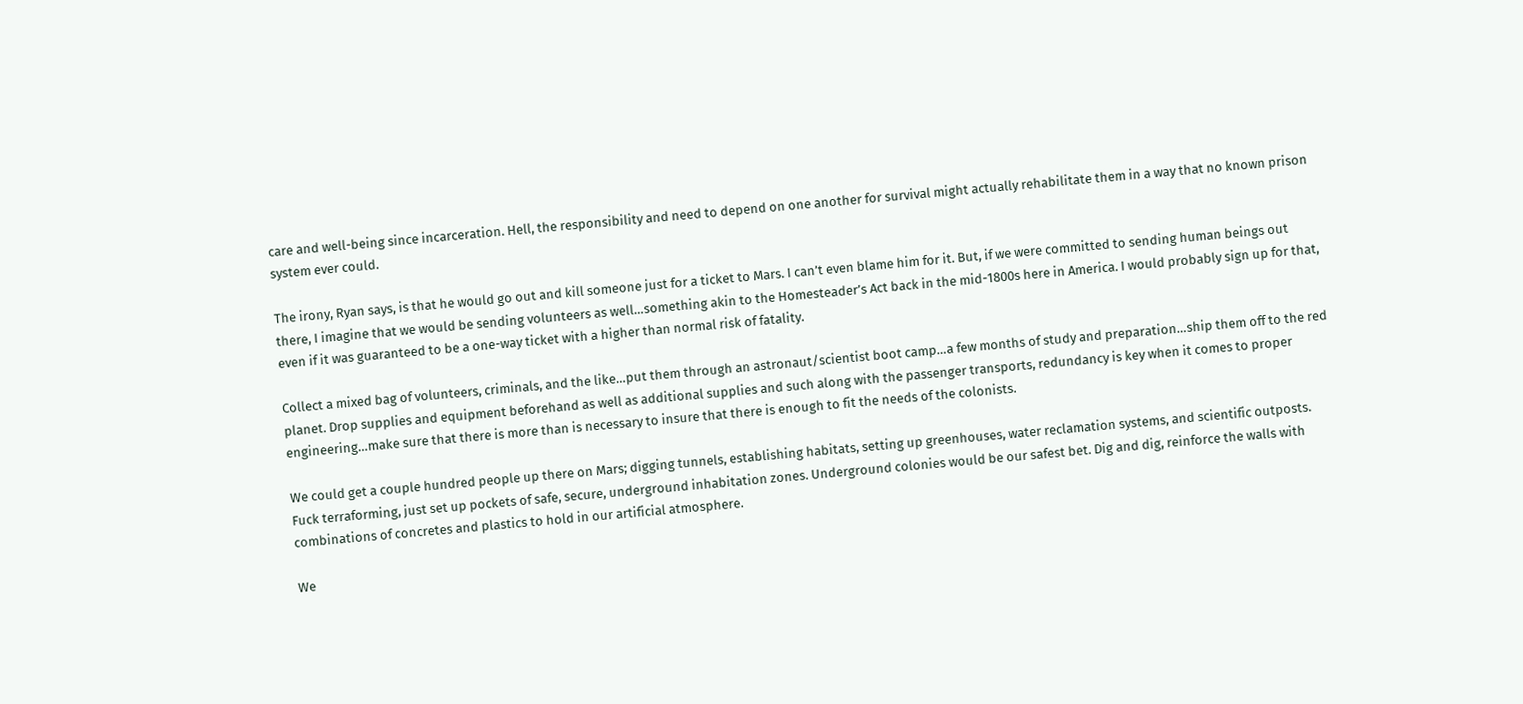care and well-being since incarceration. Hell, the responsibility and need to depend on one another for survival might actually rehabilitate them in a way that no known prison system ever could.

The irony, Ryan says, is that he would go out and kill someone just for a ticket to Mars. I can’t even blame him for it. But, if we were committed to sending human beings out there, I imagine that we would be sending volunteers as well…something akin to the Homesteader’s Act back in the mid-1800s here in America. I would probably sign up for that, even if it was guaranteed to be a one-way ticket with a higher than normal risk of fatality.

Collect a mixed bag of volunteers, criminals, and the like…put them through an astronaut/scientist boot camp…a few months of study and preparation…ship them off to the red planet. Drop supplies and equipment beforehand as well as additional supplies and such along with the passenger transports, redundancy is key when it comes to proper engineering…make sure that there is more than is necessary to insure that there is enough to fit the needs of the colonists.

We could get a couple hundred people up there on Mars; digging tunnels, establishing habitats, setting up greenhouses, water reclamation systems, and scientific outposts. Fuck terraforming, just set up pockets of safe, secure, underground inhabitation zones. Underground colonies would be our safest bet. Dig and dig, reinforce the walls with combinations of concretes and plastics to hold in our artificial atmosphere.

We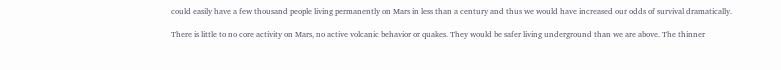could easily have a few thousand people living permanently on Mars in less than a century and thus we would have increased our odds of survival dramatically.

There is little to no core activity on Mars, no active volcanic behavior or quakes. They would be safer living underground than we are above. The thinner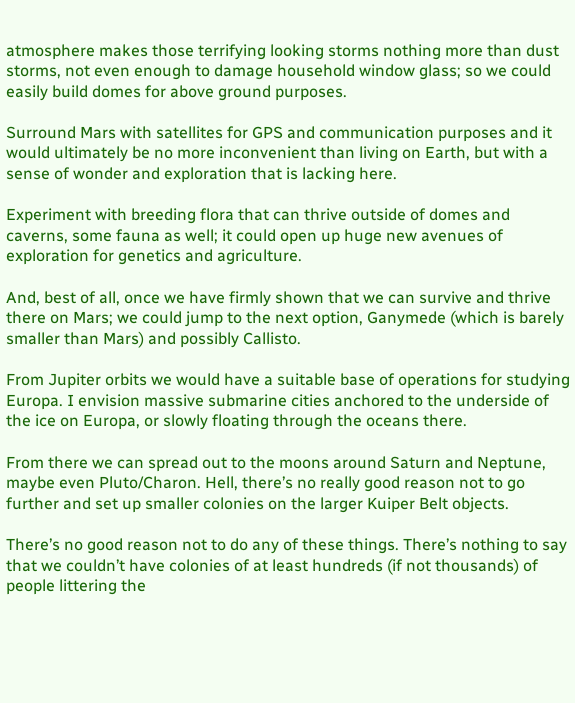atmosphere makes those terrifying looking storms nothing more than dust storms, not even enough to damage household window glass; so we could easily build domes for above ground purposes.

Surround Mars with satellites for GPS and communication purposes and it would ultimately be no more inconvenient than living on Earth, but with a sense of wonder and exploration that is lacking here.

Experiment with breeding flora that can thrive outside of domes and caverns, some fauna as well; it could open up huge new avenues of exploration for genetics and agriculture.

And, best of all, once we have firmly shown that we can survive and thrive there on Mars; we could jump to the next option, Ganymede (which is barely smaller than Mars) and possibly Callisto.

From Jupiter orbits we would have a suitable base of operations for studying Europa. I envision massive submarine cities anchored to the underside of the ice on Europa, or slowly floating through the oceans there.

From there we can spread out to the moons around Saturn and Neptune, maybe even Pluto/Charon. Hell, there’s no really good reason not to go further and set up smaller colonies on the larger Kuiper Belt objects.

There’s no good reason not to do any of these things. There’s nothing to say that we couldn’t have colonies of at least hundreds (if not thousands) of people littering the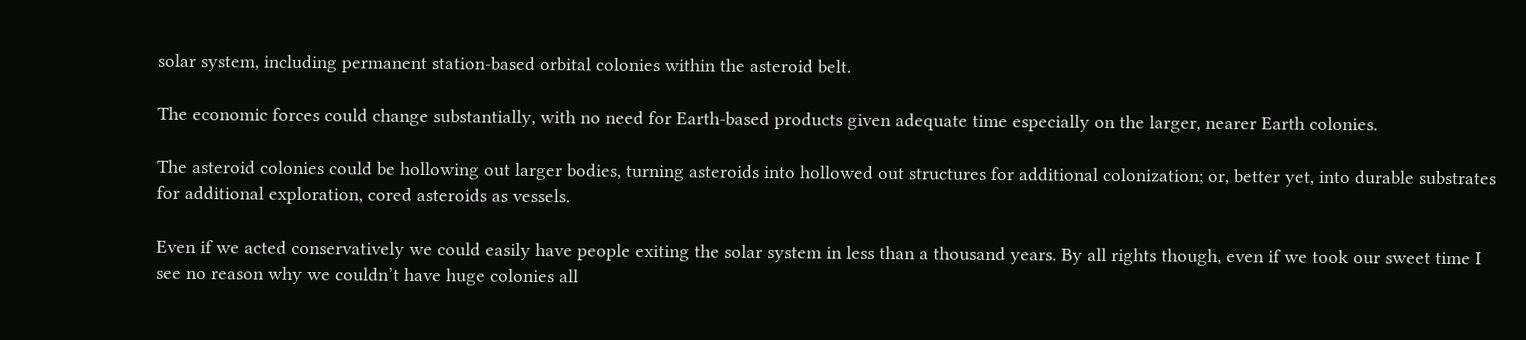solar system, including permanent station-based orbital colonies within the asteroid belt.

The economic forces could change substantially, with no need for Earth-based products given adequate time especially on the larger, nearer Earth colonies.

The asteroid colonies could be hollowing out larger bodies, turning asteroids into hollowed out structures for additional colonization; or, better yet, into durable substrates for additional exploration, cored asteroids as vessels.

Even if we acted conservatively we could easily have people exiting the solar system in less than a thousand years. By all rights though, even if we took our sweet time I see no reason why we couldn’t have huge colonies all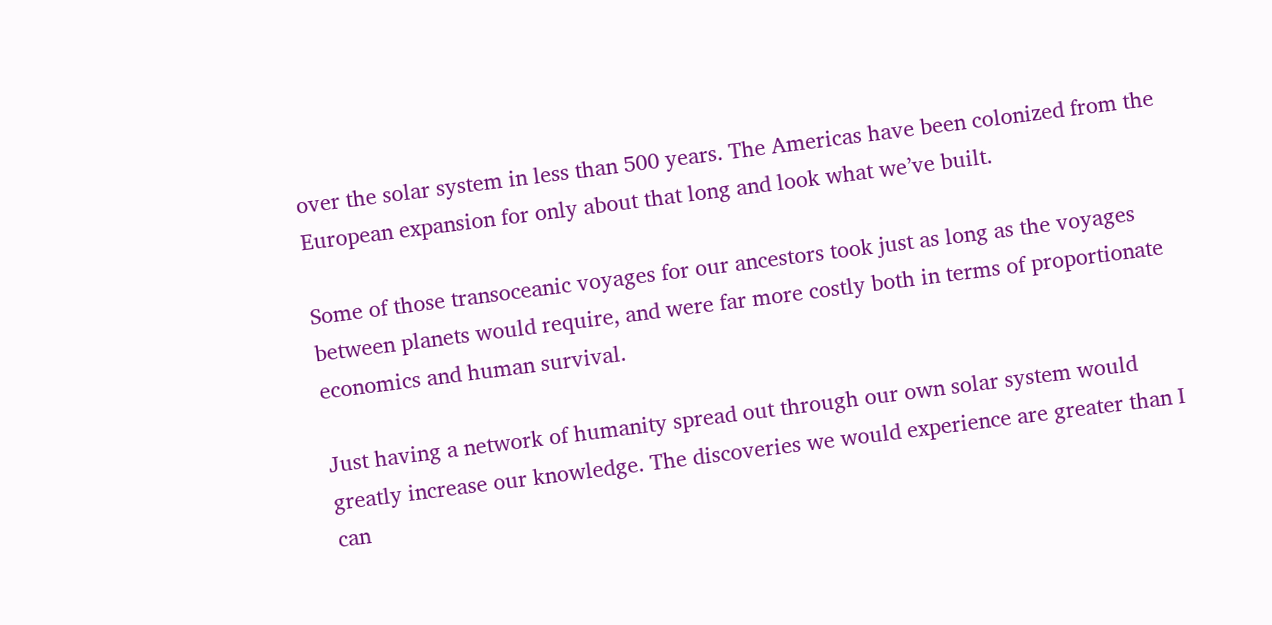over the solar system in less than 500 years. The Americas have been colonized from the European expansion for only about that long and look what we’ve built.

Some of those transoceanic voyages for our ancestors took just as long as the voyages between planets would require, and were far more costly both in terms of proportionate economics and human survival.

Just having a network of humanity spread out through our own solar system would greatly increase our knowledge. The discoveries we would experience are greater than I can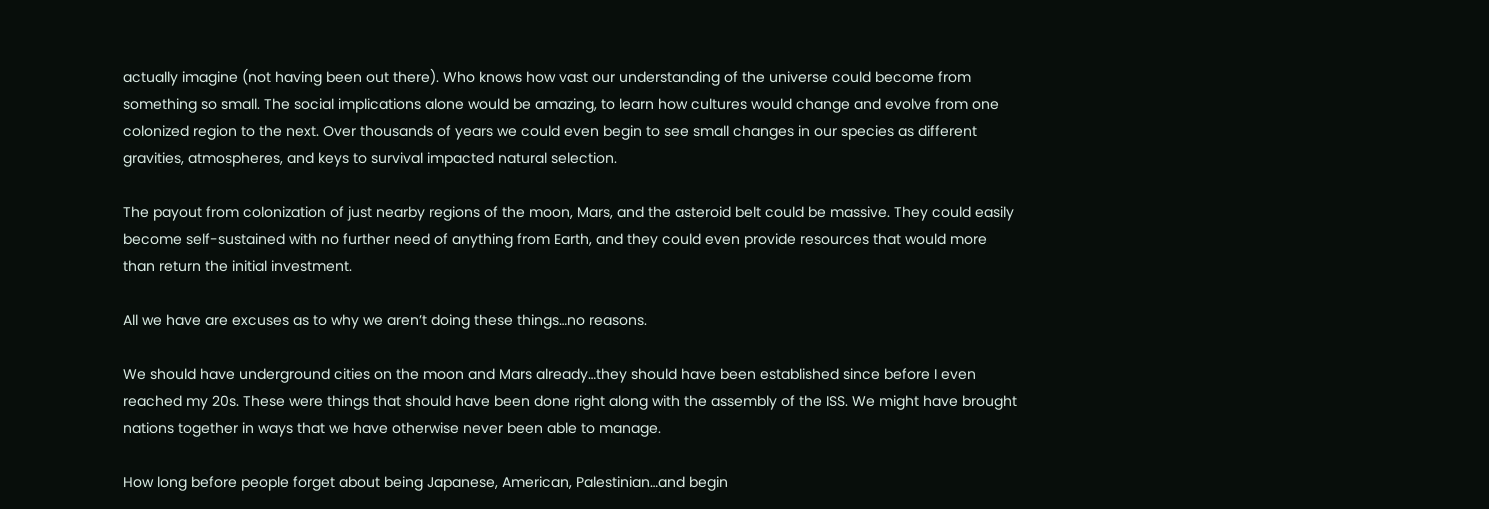actually imagine (not having been out there). Who knows how vast our understanding of the universe could become from something so small. The social implications alone would be amazing, to learn how cultures would change and evolve from one colonized region to the next. Over thousands of years we could even begin to see small changes in our species as different gravities, atmospheres, and keys to survival impacted natural selection.

The payout from colonization of just nearby regions of the moon, Mars, and the asteroid belt could be massive. They could easily become self-sustained with no further need of anything from Earth, and they could even provide resources that would more than return the initial investment.

All we have are excuses as to why we aren’t doing these things…no reasons.

We should have underground cities on the moon and Mars already…they should have been established since before I even reached my 20s. These were things that should have been done right along with the assembly of the ISS. We might have brought nations together in ways that we have otherwise never been able to manage.

How long before people forget about being Japanese, American, Palestinian…and begin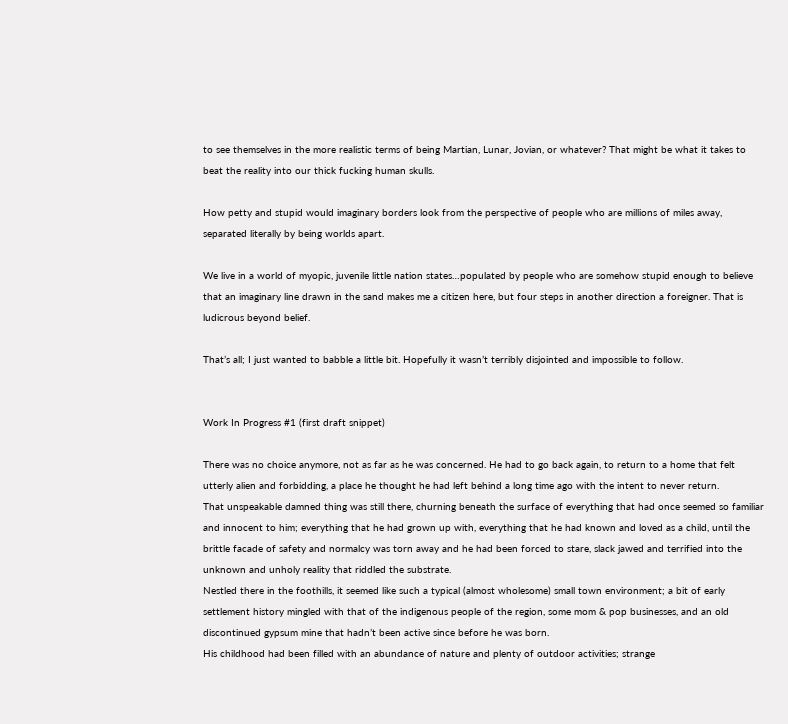to see themselves in the more realistic terms of being Martian, Lunar, Jovian, or whatever? That might be what it takes to beat the reality into our thick fucking human skulls.

How petty and stupid would imaginary borders look from the perspective of people who are millions of miles away, separated literally by being worlds apart.

We live in a world of myopic, juvenile little nation states…populated by people who are somehow stupid enough to believe that an imaginary line drawn in the sand makes me a citizen here, but four steps in another direction a foreigner. That is ludicrous beyond belief.

That’s all; I just wanted to babble a little bit. Hopefully it wasn’t terribly disjointed and impossible to follow.


Work In Progress #1 (first draft snippet)

There was no choice anymore, not as far as he was concerned. He had to go back again, to return to a home that felt utterly alien and forbidding, a place he thought he had left behind a long time ago with the intent to never return.
That unspeakable damned thing was still there, churning beneath the surface of everything that had once seemed so familiar and innocent to him; everything that he had grown up with, everything that he had known and loved as a child, until the brittle facade of safety and normalcy was torn away and he had been forced to stare, slack jawed and terrified into the unknown and unholy reality that riddled the substrate.
Nestled there in the foothills, it seemed like such a typical (almost wholesome) small town environment; a bit of early settlement history mingled with that of the indigenous people of the region, some mom & pop businesses, and an old discontinued gypsum mine that hadn’t been active since before he was born.
His childhood had been filled with an abundance of nature and plenty of outdoor activities; strange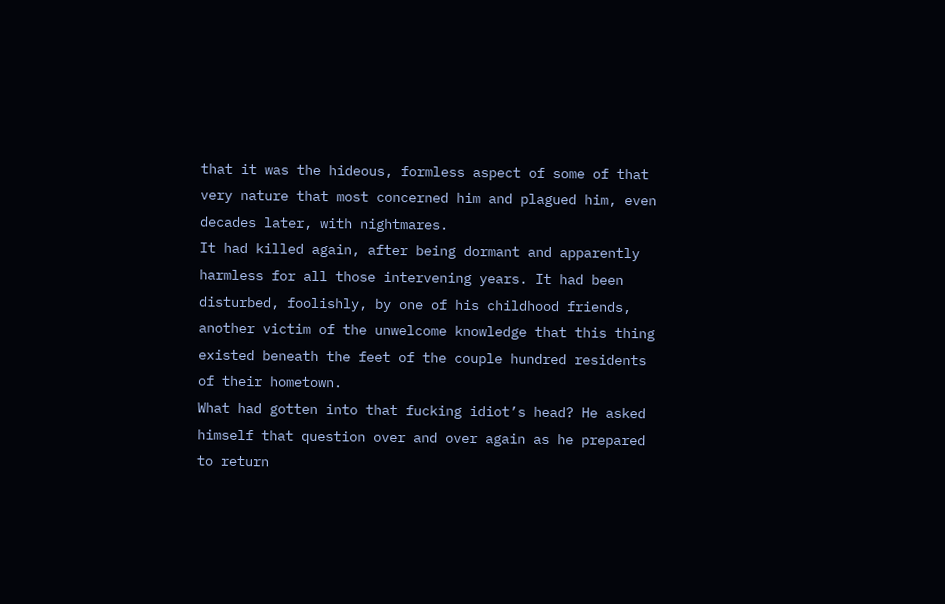that it was the hideous, formless aspect of some of that very nature that most concerned him and plagued him, even decades later, with nightmares.
It had killed again, after being dormant and apparently harmless for all those intervening years. It had been disturbed, foolishly, by one of his childhood friends, another victim of the unwelcome knowledge that this thing existed beneath the feet of the couple hundred residents of their hometown.
What had gotten into that fucking idiot’s head? He asked himself that question over and over again as he prepared to return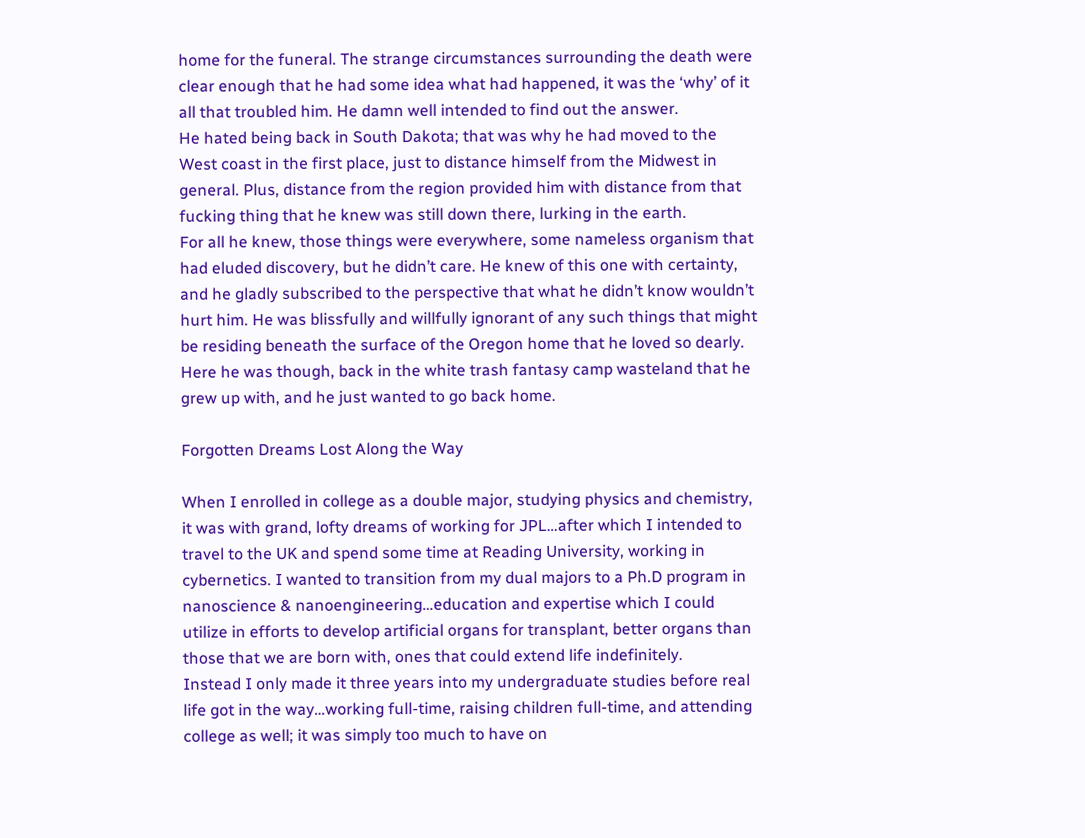home for the funeral. The strange circumstances surrounding the death were clear enough that he had some idea what had happened, it was the ‘why’ of it all that troubled him. He damn well intended to find out the answer.
He hated being back in South Dakota; that was why he had moved to the West coast in the first place, just to distance himself from the Midwest in general. Plus, distance from the region provided him with distance from that fucking thing that he knew was still down there, lurking in the earth.
For all he knew, those things were everywhere, some nameless organism that had eluded discovery, but he didn’t care. He knew of this one with certainty, and he gladly subscribed to the perspective that what he didn’t know wouldn’t hurt him. He was blissfully and willfully ignorant of any such things that might be residing beneath the surface of the Oregon home that he loved so dearly.
Here he was though, back in the white trash fantasy camp wasteland that he grew up with, and he just wanted to go back home.

Forgotten Dreams Lost Along the Way

When I enrolled in college as a double major, studying physics and chemistry, it was with grand, lofty dreams of working for JPL…after which I intended to travel to the UK and spend some time at Reading University, working in cybernetics. I wanted to transition from my dual majors to a Ph.D program in nanoscience & nanoengineering…education and expertise which I could utilize in efforts to develop artificial organs for transplant, better organs than those that we are born with, ones that could extend life indefinitely.
Instead I only made it three years into my undergraduate studies before real life got in the way…working full-time, raising children full-time, and attending college as well; it was simply too much to have on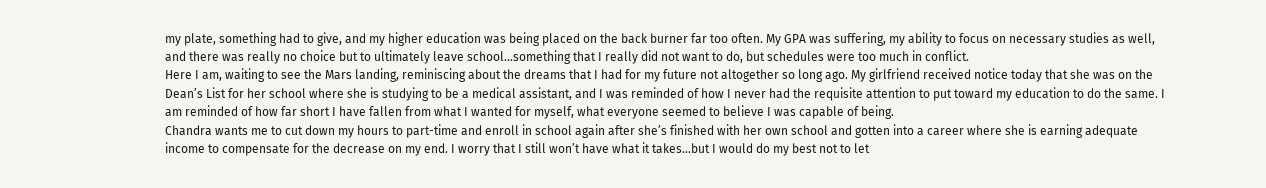my plate, something had to give, and my higher education was being placed on the back burner far too often. My GPA was suffering, my ability to focus on necessary studies as well, and there was really no choice but to ultimately leave school…something that I really did not want to do, but schedules were too much in conflict.
Here I am, waiting to see the Mars landing, reminiscing about the dreams that I had for my future not altogether so long ago. My girlfriend received notice today that she was on the Dean’s List for her school where she is studying to be a medical assistant, and I was reminded of how I never had the requisite attention to put toward my education to do the same. I am reminded of how far short I have fallen from what I wanted for myself, what everyone seemed to believe I was capable of being.
Chandra wants me to cut down my hours to part-time and enroll in school again after she’s finished with her own school and gotten into a career where she is earning adequate income to compensate for the decrease on my end. I worry that I still won’t have what it takes…but I would do my best not to let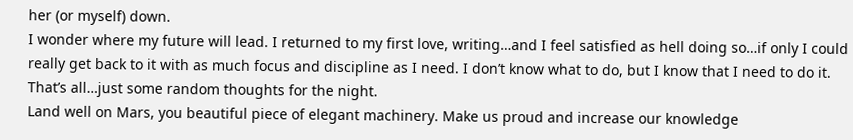her (or myself) down.
I wonder where my future will lead. I returned to my first love, writing…and I feel satisfied as hell doing so…if only I could really get back to it with as much focus and discipline as I need. I don’t know what to do, but I know that I need to do it.
That’s all…just some random thoughts for the night.
Land well on Mars, you beautiful piece of elegant machinery. Make us proud and increase our knowledge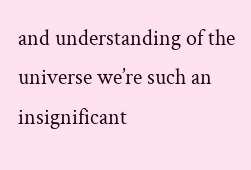and understanding of the universe we’re such an insignificant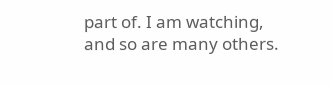part of. I am watching, and so are many others.